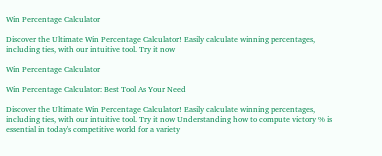Win Percentage Calculator

Discover the Ultimate Win Percentage Calculator! Easily calculate winning percentages, including ties, with our intuitive tool. Try it now

Win Percentage Calculator

Win Percentage Calculator: Best Tool As Your Need

Discover the Ultimate Win Percentage Calculator! Easily calculate winning percentages, including ties, with our intuitive tool. Try it now Understanding how to compute victory % is essential in today's competitive world for a variety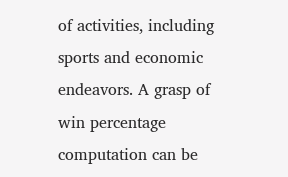of activities, including sports and economic endeavors. A grasp of win percentage computation can be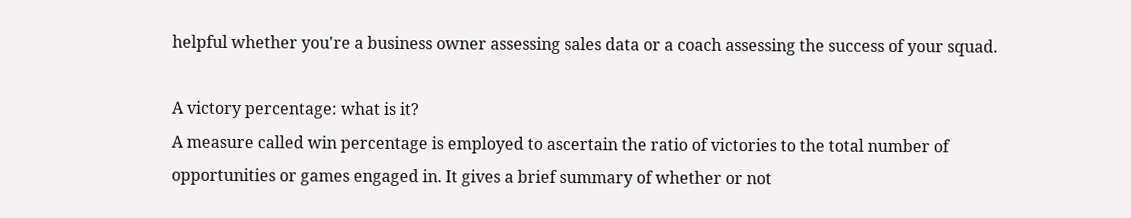helpful whether you're a business owner assessing sales data or a coach assessing the success of your squad.

A victory percentage: what is it?
A measure called win percentage is employed to ascertain the ratio of victories to the total number of opportunities or games engaged in. It gives a brief summary of whether or not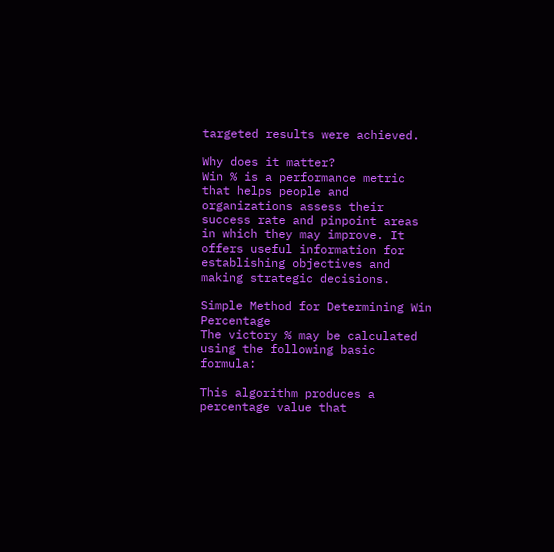targeted results were achieved.

Why does it matter?
Win % is a performance metric that helps people and organizations assess their success rate and pinpoint areas in which they may improve. It offers useful information for establishing objectives and making strategic decisions.

Simple Method for Determining Win Percentage
The victory % may be calculated using the following basic formula:

This algorithm produces a percentage value that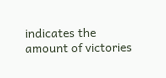indicates the amount of victories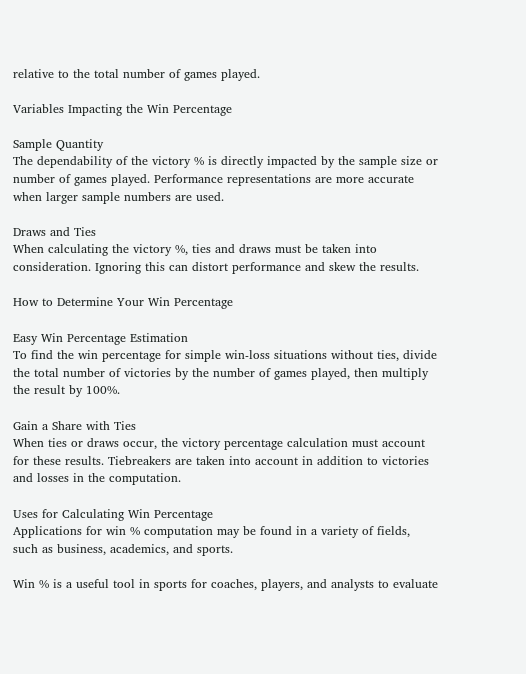relative to the total number of games played.

Variables Impacting the Win Percentage

Sample Quantity
The dependability of the victory % is directly impacted by the sample size or number of games played. Performance representations are more accurate when larger sample numbers are used.

Draws and Ties
When calculating the victory %, ties and draws must be taken into consideration. Ignoring this can distort performance and skew the results.

How to Determine Your Win Percentage

Easy Win Percentage Estimation
To find the win percentage for simple win-loss situations without ties, divide the total number of victories by the number of games played, then multiply the result by 100%.

Gain a Share with Ties
When ties or draws occur, the victory percentage calculation must account for these results. Tiebreakers are taken into account in addition to victories and losses in the computation.

Uses for Calculating Win Percentage
Applications for win % computation may be found in a variety of fields, such as business, academics, and sports.

Win % is a useful tool in sports for coaches, players, and analysts to evaluate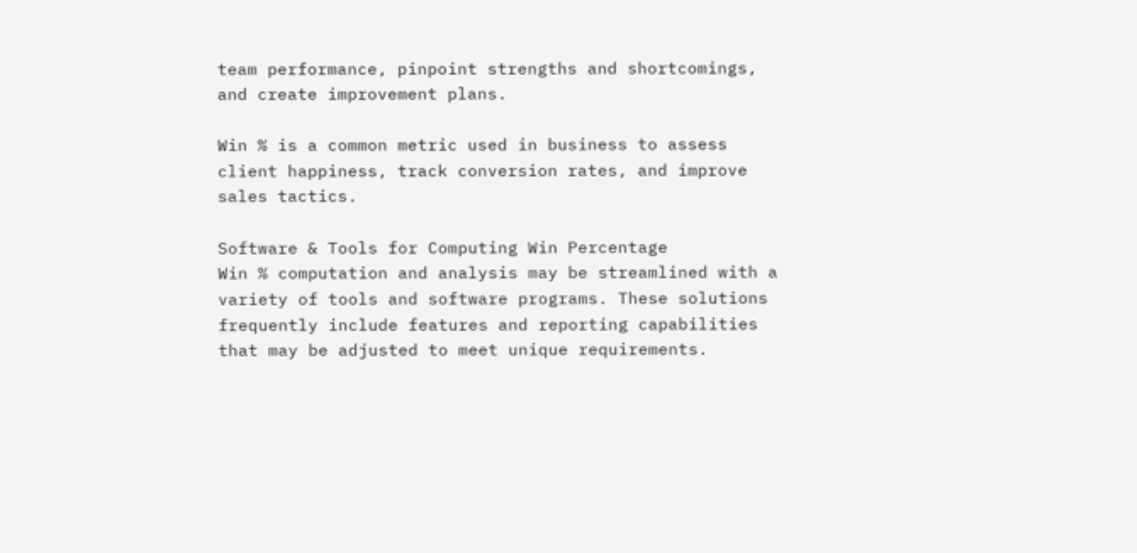team performance, pinpoint strengths and shortcomings, and create improvement plans.

Win % is a common metric used in business to assess client happiness, track conversion rates, and improve sales tactics.

Software & Tools for Computing Win Percentage
Win % computation and analysis may be streamlined with a variety of tools and software programs. These solutions frequently include features and reporting capabilities that may be adjusted to meet unique requirements.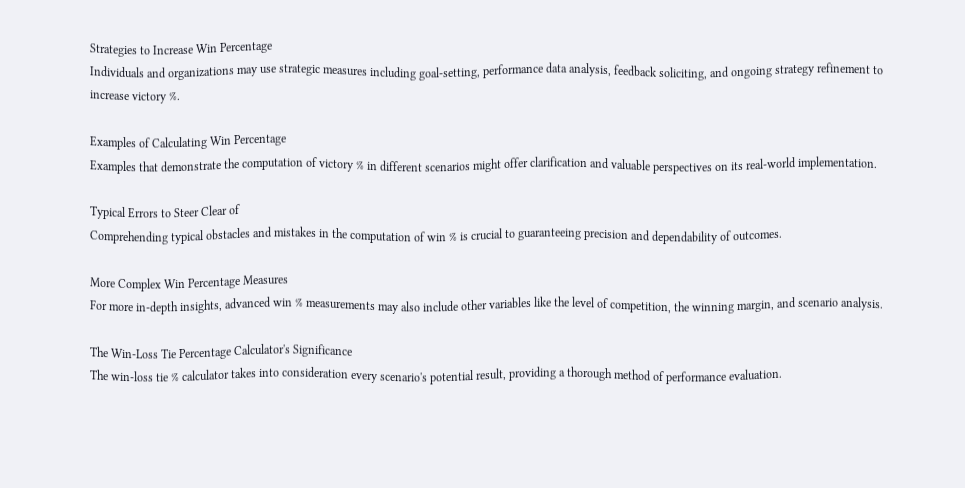Strategies to Increase Win Percentage
Individuals and organizations may use strategic measures including goal-setting, performance data analysis, feedback soliciting, and ongoing strategy refinement to increase victory %.

Examples of Calculating Win Percentage
Examples that demonstrate the computation of victory % in different scenarios might offer clarification and valuable perspectives on its real-world implementation.

Typical Errors to Steer Clear of
Comprehending typical obstacles and mistakes in the computation of win % is crucial to guaranteeing precision and dependability of outcomes.

More Complex Win Percentage Measures
For more in-depth insights, advanced win % measurements may also include other variables like the level of competition, the winning margin, and scenario analysis.

The Win-Loss Tie Percentage Calculator's Significance
The win-loss tie % calculator takes into consideration every scenario's potential result, providing a thorough method of performance evaluation.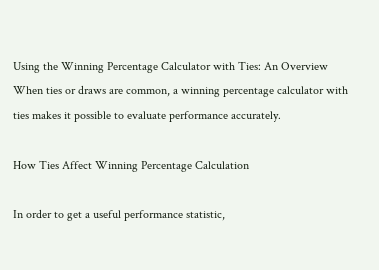Using the Winning Percentage Calculator with Ties: An Overview
When ties or draws are common, a winning percentage calculator with ties makes it possible to evaluate performance accurately.

How Ties Affect Winning Percentage Calculation

In order to get a useful performance statistic,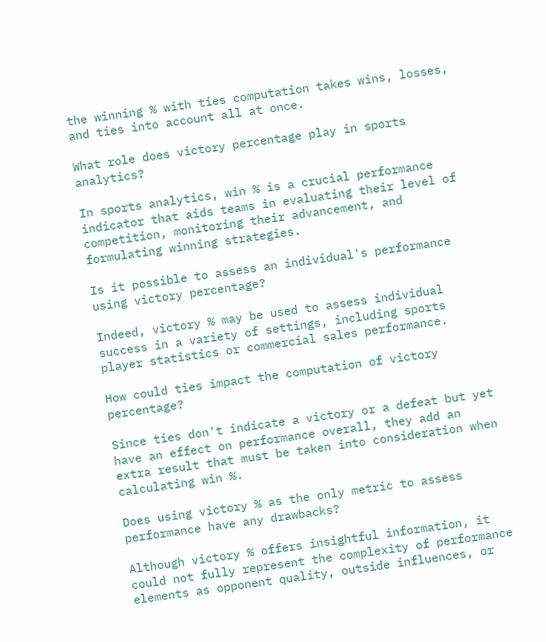the winning % with ties computation takes wins, losses, and ties into account all at once.

What role does victory percentage play in sports analytics?

In sports analytics, win % is a crucial performance indicator that aids teams in evaluating their level of competition, monitoring their advancement, and formulating winning strategies.

Is it possible to assess an individual's performance using victory percentage?

Indeed, victory % may be used to assess individual success in a variety of settings, including sports player statistics or commercial sales performance.

How could ties impact the computation of victory percentage?

Since ties don't indicate a victory or a defeat but yet have an effect on performance overall, they add an extra result that must be taken into consideration when calculating win %.

Does using victory % as the only metric to assess performance have any drawbacks?

Although victory % offers insightful information, it could not fully represent the complexity of performance elements as opponent quality, outside influences, or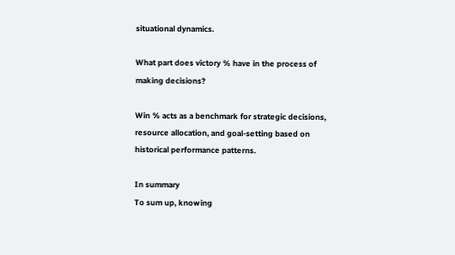situational dynamics.

What part does victory % have in the process of making decisions?

Win % acts as a benchmark for strategic decisions, resource allocation, and goal-setting based on historical performance patterns.

In summary
To sum up, knowing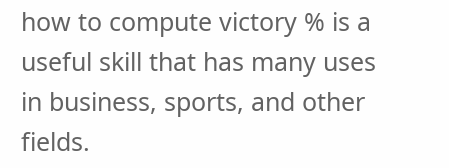how to compute victory % is a useful skill that has many uses in business, sports, and other fields.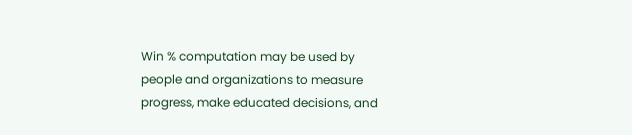Win % computation may be used by people and organizations to measure progress, make educated decisions, and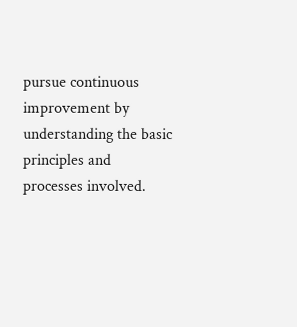pursue continuous improvement by understanding the basic principles and processes involved.